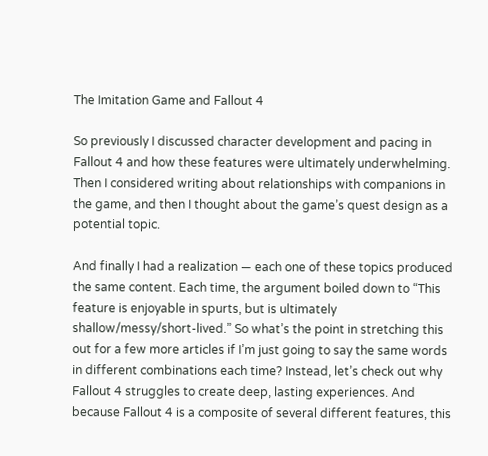The Imitation Game and Fallout 4

So previously I discussed character development and pacing in Fallout 4 and how these features were ultimately underwhelming. Then I considered writing about relationships with companions in the game, and then I thought about the game’s quest design as a potential topic.

And finally I had a realization — each one of these topics produced the same content. Each time, the argument boiled down to “This feature is enjoyable in spurts, but is ultimately shallow/messy/short-lived.” So what’s the point in stretching this out for a few more articles if I’m just going to say the same words in different combinations each time? Instead, let’s check out why Fallout 4 struggles to create deep, lasting experiences. And because Fallout 4 is a composite of several different features, this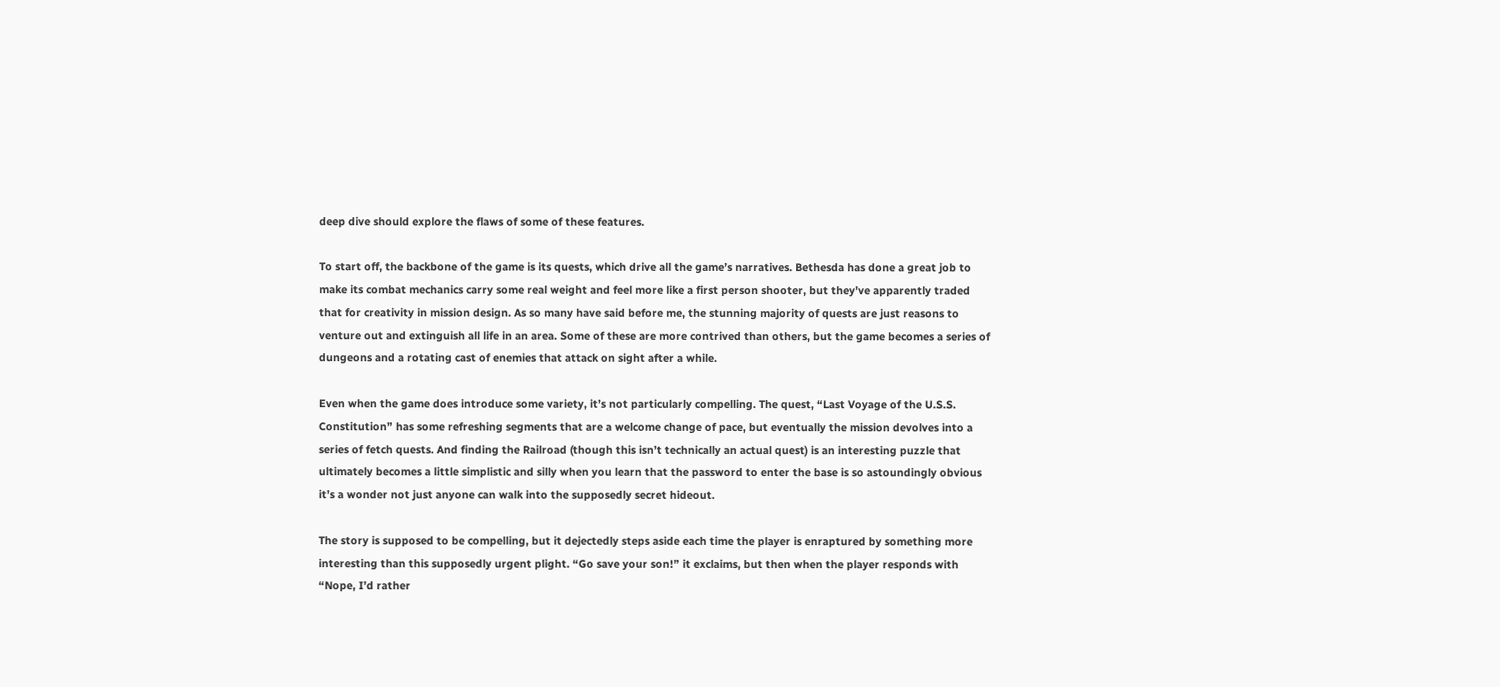deep dive should explore the flaws of some of these features.

To start off, the backbone of the game is its quests, which drive all the game’s narratives. Bethesda has done a great job to make its combat mechanics carry some real weight and feel more like a first person shooter, but they’ve apparently traded that for creativity in mission design. As so many have said before me, the stunning majority of quests are just reasons to venture out and extinguish all life in an area. Some of these are more contrived than others, but the game becomes a series of dungeons and a rotating cast of enemies that attack on sight after a while.

Even when the game does introduce some variety, it’s not particularly compelling. The quest, “Last Voyage of the U.S.S. Constitution” has some refreshing segments that are a welcome change of pace, but eventually the mission devolves into a series of fetch quests. And finding the Railroad (though this isn’t technically an actual quest) is an interesting puzzle that ultimately becomes a little simplistic and silly when you learn that the password to enter the base is so astoundingly obvious it’s a wonder not just anyone can walk into the supposedly secret hideout.

The story is supposed to be compelling, but it dejectedly steps aside each time the player is enraptured by something more interesting than this supposedly urgent plight. “Go save your son!” it exclaims, but then when the player responds with “Nope, I’d rather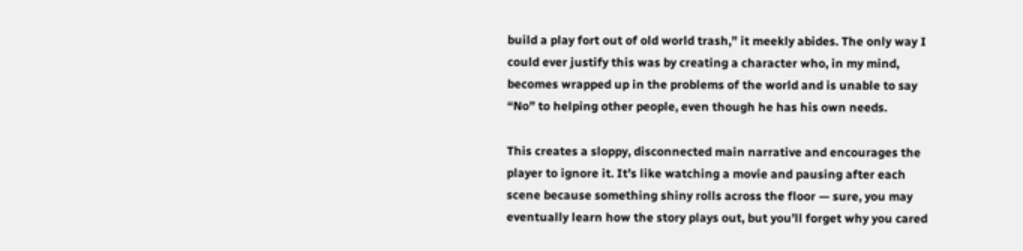build a play fort out of old world trash,” it meekly abides. The only way I could ever justify this was by creating a character who, in my mind, becomes wrapped up in the problems of the world and is unable to say “No” to helping other people, even though he has his own needs.

This creates a sloppy, disconnected main narrative and encourages the player to ignore it. It’s like watching a movie and pausing after each scene because something shiny rolls across the floor — sure, you may eventually learn how the story plays out, but you’ll forget why you cared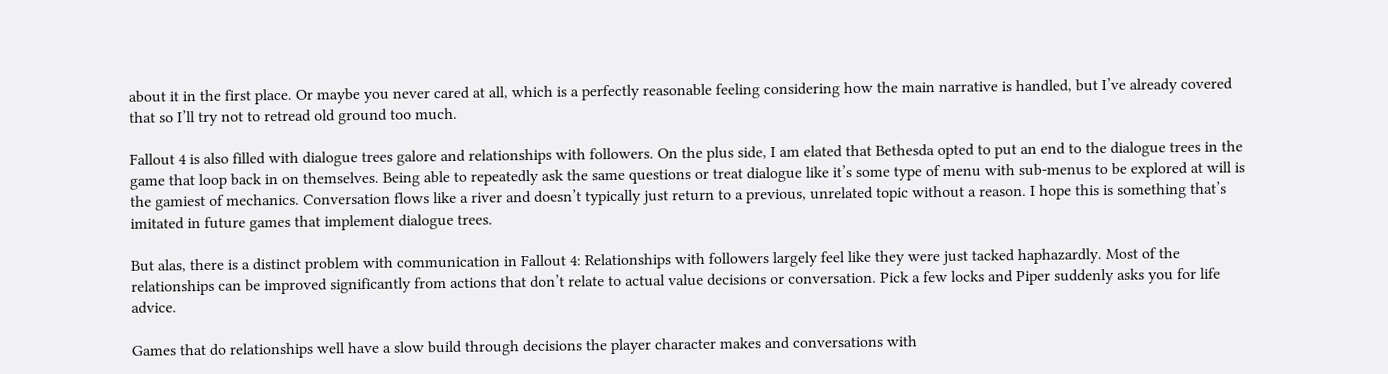about it in the first place. Or maybe you never cared at all, which is a perfectly reasonable feeling considering how the main narrative is handled, but I’ve already covered that so I’ll try not to retread old ground too much.

Fallout 4 is also filled with dialogue trees galore and relationships with followers. On the plus side, I am elated that Bethesda opted to put an end to the dialogue trees in the game that loop back in on themselves. Being able to repeatedly ask the same questions or treat dialogue like it’s some type of menu with sub-menus to be explored at will is the gamiest of mechanics. Conversation flows like a river and doesn’t typically just return to a previous, unrelated topic without a reason. I hope this is something that’s imitated in future games that implement dialogue trees.

But alas, there is a distinct problem with communication in Fallout 4: Relationships with followers largely feel like they were just tacked haphazardly. Most of the relationships can be improved significantly from actions that don’t relate to actual value decisions or conversation. Pick a few locks and Piper suddenly asks you for life advice.

Games that do relationships well have a slow build through decisions the player character makes and conversations with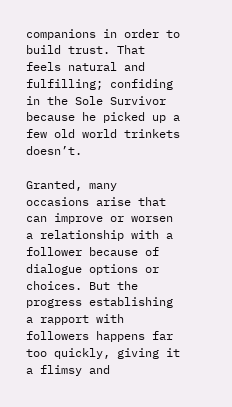companions in order to build trust. That feels natural and fulfilling; confiding in the Sole Survivor because he picked up a few old world trinkets doesn’t.

Granted, many occasions arise that can improve or worsen a relationship with a follower because of dialogue options or choices. But the progress establishing a rapport with followers happens far too quickly, giving it a flimsy and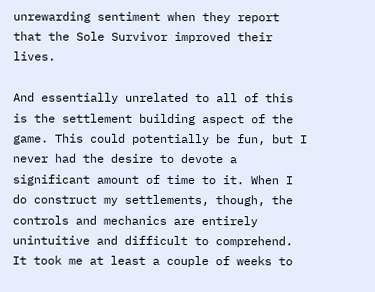unrewarding sentiment when they report that the Sole Survivor improved their lives.

And essentially unrelated to all of this is the settlement building aspect of the game. This could potentially be fun, but I never had the desire to devote a significant amount of time to it. When I do construct my settlements, though, the controls and mechanics are entirely unintuitive and difficult to comprehend. It took me at least a couple of weeks to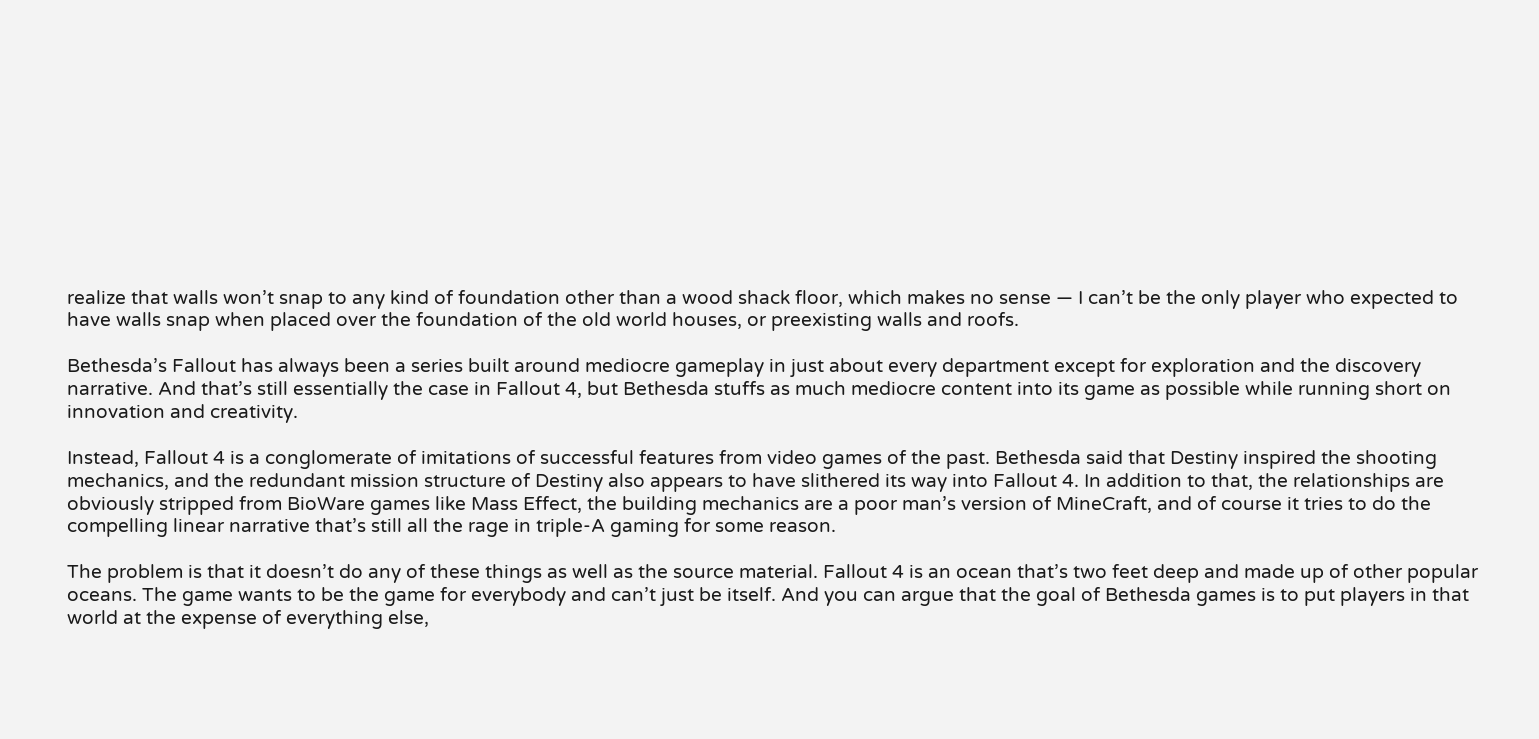realize that walls won’t snap to any kind of foundation other than a wood shack floor, which makes no sense — I can’t be the only player who expected to have walls snap when placed over the foundation of the old world houses, or preexisting walls and roofs.

Bethesda’s Fallout has always been a series built around mediocre gameplay in just about every department except for exploration and the discovery narrative. And that’s still essentially the case in Fallout 4, but Bethesda stuffs as much mediocre content into its game as possible while running short on innovation and creativity.

Instead, Fallout 4 is a conglomerate of imitations of successful features from video games of the past. Bethesda said that Destiny inspired the shooting mechanics, and the redundant mission structure of Destiny also appears to have slithered its way into Fallout 4. In addition to that, the relationships are obviously stripped from BioWare games like Mass Effect, the building mechanics are a poor man’s version of MineCraft, and of course it tries to do the compelling linear narrative that’s still all the rage in triple-A gaming for some reason.

The problem is that it doesn’t do any of these things as well as the source material. Fallout 4 is an ocean that’s two feet deep and made up of other popular oceans. The game wants to be the game for everybody and can’t just be itself. And you can argue that the goal of Bethesda games is to put players in that world at the expense of everything else,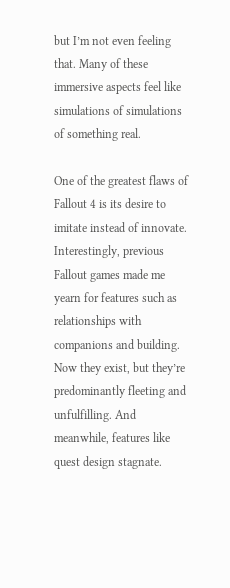but I’m not even feeling that. Many of these immersive aspects feel like simulations of simulations of something real.

One of the greatest flaws of Fallout 4 is its desire to imitate instead of innovate. Interestingly, previous Fallout games made me yearn for features such as relationships with companions and building. Now they exist, but they’re predominantly fleeting and unfulfilling. And meanwhile, features like quest design stagnate.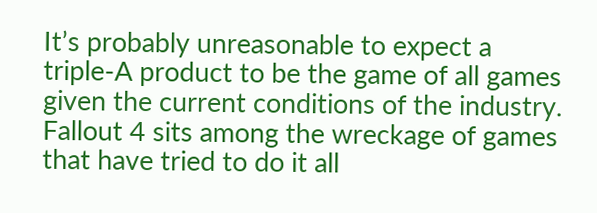It’s probably unreasonable to expect a triple-A product to be the game of all games given the current conditions of the industry. Fallout 4 sits among the wreckage of games that have tried to do it all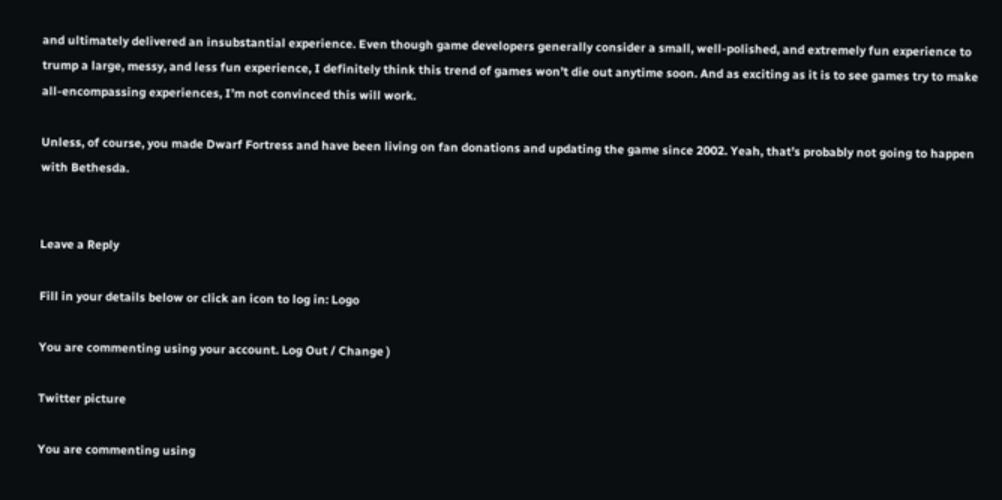and ultimately delivered an insubstantial experience. Even though game developers generally consider a small, well-polished, and extremely fun experience to trump a large, messy, and less fun experience, I definitely think this trend of games won’t die out anytime soon. And as exciting as it is to see games try to make all-encompassing experiences, I’m not convinced this will work.

Unless, of course, you made Dwarf Fortress and have been living on fan donations and updating the game since 2002. Yeah, that’s probably not going to happen with Bethesda.


Leave a Reply

Fill in your details below or click an icon to log in: Logo

You are commenting using your account. Log Out / Change )

Twitter picture

You are commenting using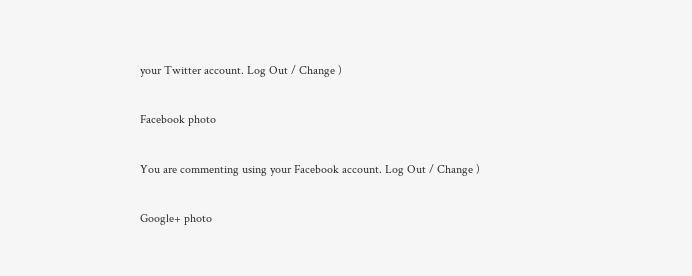your Twitter account. Log Out / Change )

Facebook photo

You are commenting using your Facebook account. Log Out / Change )

Google+ photo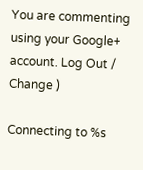You are commenting using your Google+ account. Log Out / Change )

Connecting to %s